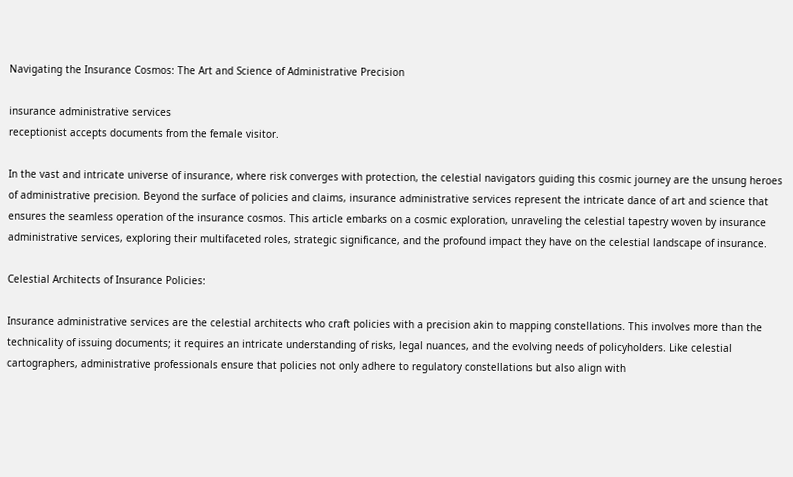Navigating the Insurance Cosmos: The Art and Science of Administrative Precision

insurance administrative services
receptionist accepts documents from the female visitor.

In the vast and intricate universe of insurance, where risk converges with protection, the celestial navigators guiding this cosmic journey are the unsung heroes of administrative precision. Beyond the surface of policies and claims, insurance administrative services represent the intricate dance of art and science that ensures the seamless operation of the insurance cosmos. This article embarks on a cosmic exploration, unraveling the celestial tapestry woven by insurance administrative services, exploring their multifaceted roles, strategic significance, and the profound impact they have on the celestial landscape of insurance.

Celestial Architects of Insurance Policies:

Insurance administrative services are the celestial architects who craft policies with a precision akin to mapping constellations. This involves more than the technicality of issuing documents; it requires an intricate understanding of risks, legal nuances, and the evolving needs of policyholders. Like celestial cartographers, administrative professionals ensure that policies not only adhere to regulatory constellations but also align with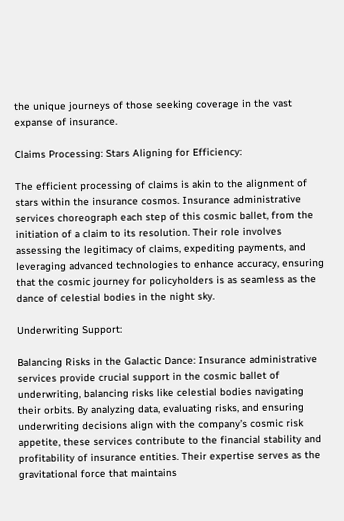the unique journeys of those seeking coverage in the vast expanse of insurance.

Claims Processing: Stars Aligning for Efficiency:

The efficient processing of claims is akin to the alignment of stars within the insurance cosmos. Insurance administrative services choreograph each step of this cosmic ballet, from the initiation of a claim to its resolution. Their role involves assessing the legitimacy of claims, expediting payments, and leveraging advanced technologies to enhance accuracy, ensuring that the cosmic journey for policyholders is as seamless as the dance of celestial bodies in the night sky.

Underwriting Support:

Balancing Risks in the Galactic Dance: Insurance administrative services provide crucial support in the cosmic ballet of underwriting, balancing risks like celestial bodies navigating their orbits. By analyzing data, evaluating risks, and ensuring underwriting decisions align with the company’s cosmic risk appetite, these services contribute to the financial stability and profitability of insurance entities. Their expertise serves as the gravitational force that maintains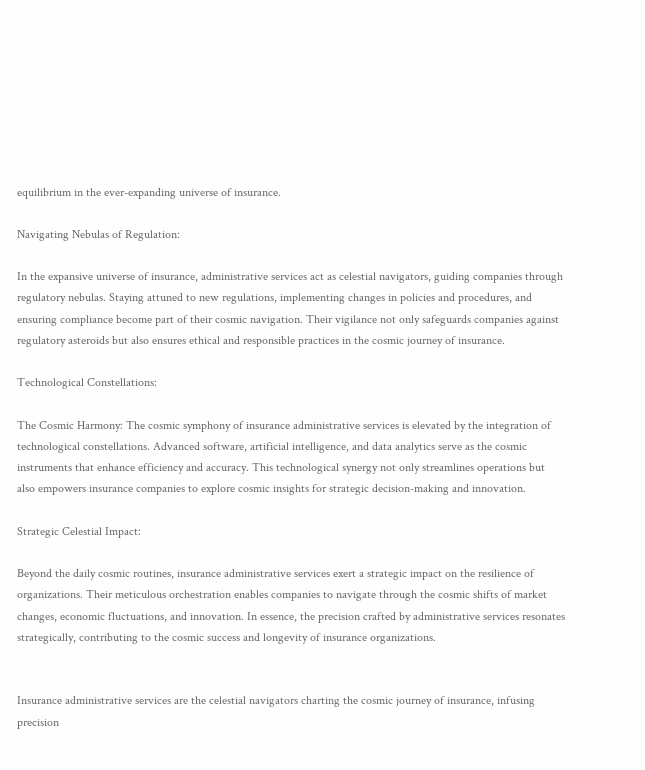equilibrium in the ever-expanding universe of insurance.

Navigating Nebulas of Regulation:

In the expansive universe of insurance, administrative services act as celestial navigators, guiding companies through regulatory nebulas. Staying attuned to new regulations, implementing changes in policies and procedures, and ensuring compliance become part of their cosmic navigation. Their vigilance not only safeguards companies against regulatory asteroids but also ensures ethical and responsible practices in the cosmic journey of insurance.

Technological Constellations:

The Cosmic Harmony: The cosmic symphony of insurance administrative services is elevated by the integration of technological constellations. Advanced software, artificial intelligence, and data analytics serve as the cosmic instruments that enhance efficiency and accuracy. This technological synergy not only streamlines operations but also empowers insurance companies to explore cosmic insights for strategic decision-making and innovation.

Strategic Celestial Impact:

Beyond the daily cosmic routines, insurance administrative services exert a strategic impact on the resilience of organizations. Their meticulous orchestration enables companies to navigate through the cosmic shifts of market changes, economic fluctuations, and innovation. In essence, the precision crafted by administrative services resonates strategically, contributing to the cosmic success and longevity of insurance organizations.


Insurance administrative services are the celestial navigators charting the cosmic journey of insurance, infusing precision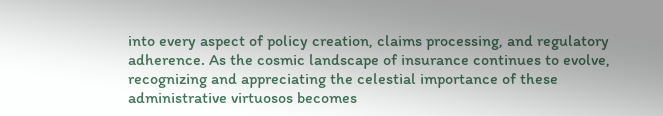into every aspect of policy creation, claims processing, and regulatory adherence. As the cosmic landscape of insurance continues to evolve, recognizing and appreciating the celestial importance of these administrative virtuosos becomes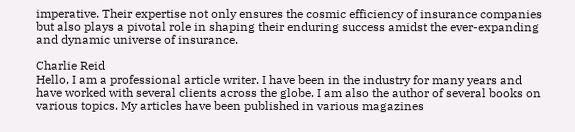imperative. Their expertise not only ensures the cosmic efficiency of insurance companies but also plays a pivotal role in shaping their enduring success amidst the ever-expanding and dynamic universe of insurance.

Charlie Reid
Hello, I am a professional article writer. I have been in the industry for many years and have worked with several clients across the globe. I am also the author of several books on various topics. My articles have been published in various magazines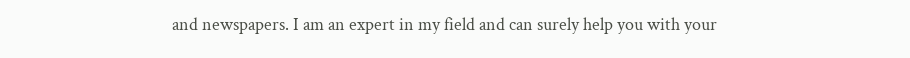and newspapers. I am an expert in my field and can surely help you with your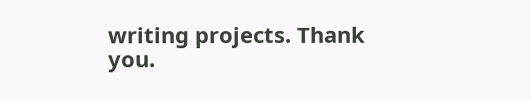writing projects. Thank you.